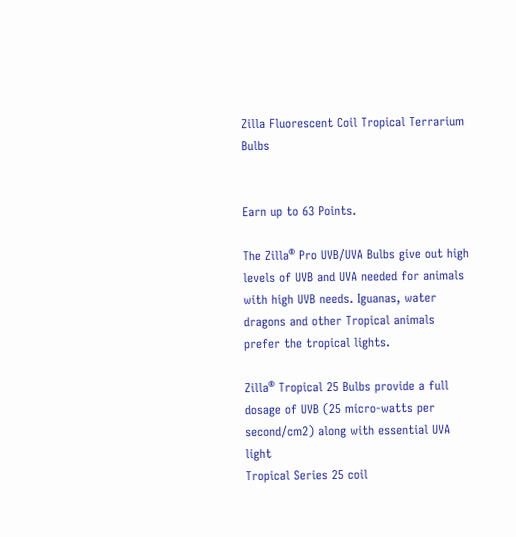Zilla Fluorescent Coil Tropical Terrarium Bulbs


Earn up to 63 Points.

The Zilla® Pro UVB/UVA Bulbs give out high levels of UVB and UVA needed for animals with high UVB needs. Iguanas, water dragons and other Tropical animals prefer the tropical lights.

Zilla® Tropical 25 Bulbs provide a full dosage of UVB (25 micro-watts per second/cm2) along with essential UVA light
Tropical Series 25 coil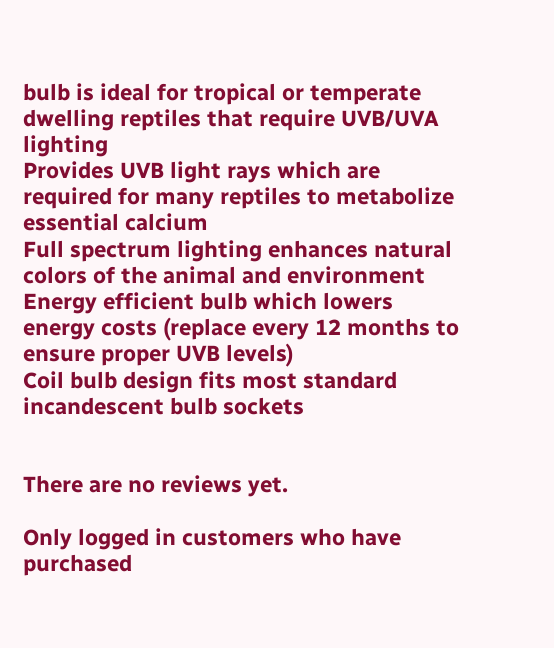bulb is ideal for tropical or temperate dwelling reptiles that require UVB/UVA lighting
Provides UVB light rays which are required for many reptiles to metabolize essential calcium
Full spectrum lighting enhances natural colors of the animal and environment
Energy efficient bulb which lowers energy costs (replace every 12 months to ensure proper UVB levels)
Coil bulb design fits most standard incandescent bulb sockets


There are no reviews yet.

Only logged in customers who have purchased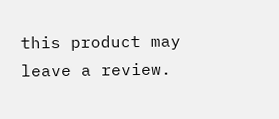this product may leave a review.